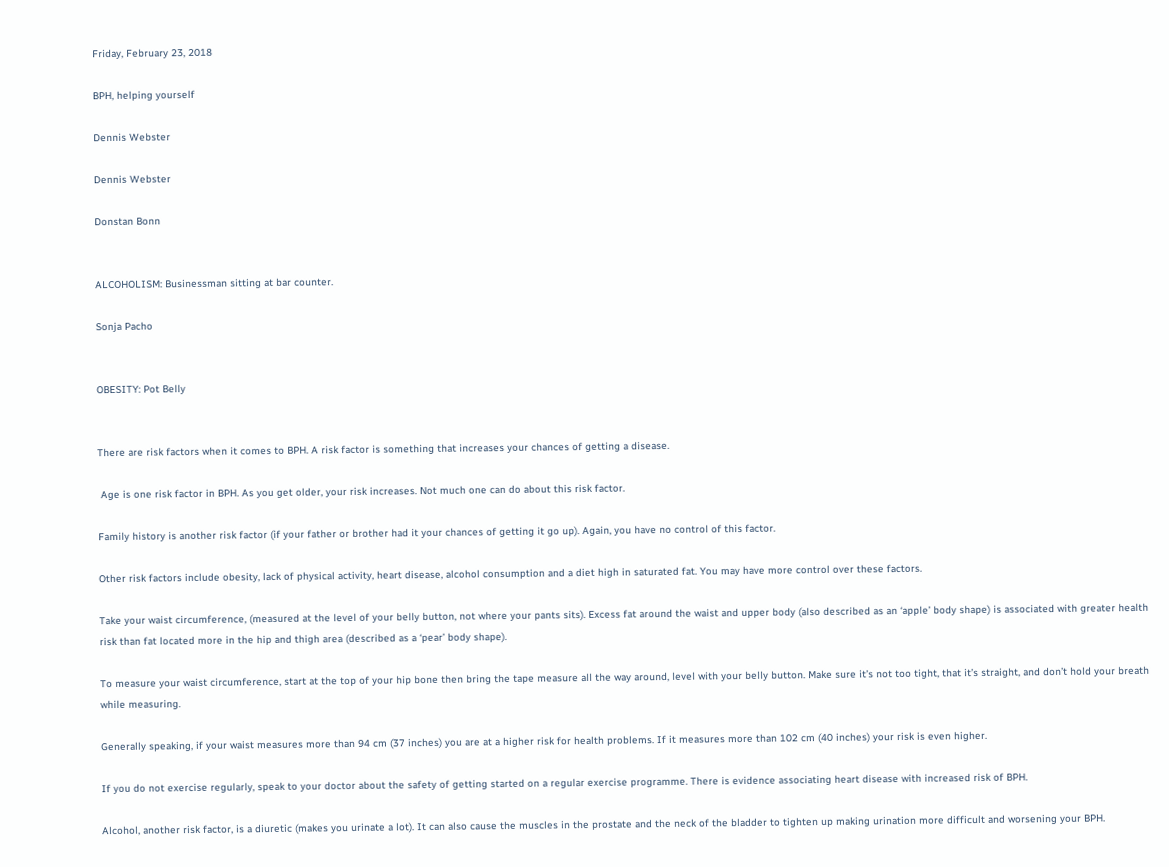Friday, February 23, 2018

BPH, helping yourself

Dennis Webster

Dennis Webster

Donstan Bonn


ALCOHOLISM: Businessman sitting at bar counter.

Sonja Pacho


OBESITY: Pot Belly


There are risk factors when it comes to BPH. A risk factor is something that increases your chances of getting a disease.

 Age is one risk factor in BPH. As you get older, your risk increases. Not much one can do about this risk factor.

Family history is another risk factor (if your father or brother had it your chances of getting it go up). Again, you have no control of this factor.

Other risk factors include obesity, lack of physical activity, heart disease, alcohol consumption and a diet high in saturated fat. You may have more control over these factors.

Take your waist circumference, (measured at the level of your belly button, not where your pants sits). Excess fat around the waist and upper body (also described as an ‘apple’ body shape) is associated with greater health risk than fat located more in the hip and thigh area (described as a ‘pear’ body shape).

To measure your waist circumference, start at the top of your hip bone then bring the tape measure all the way around, level with your belly button. Make sure it’s not too tight, that it’s straight, and don’t hold your breath while measuring.

Generally speaking, if your waist measures more than 94 cm (37 inches) you are at a higher risk for health problems. If it measures more than 102 cm (40 inches) your risk is even higher.

If you do not exercise regularly, speak to your doctor about the safety of getting started on a regular exercise programme. There is evidence associating heart disease with increased risk of BPH.

Alcohol, another risk factor, is a diuretic (makes you urinate a lot). It can also cause the muscles in the prostate and the neck of the bladder to tighten up making urination more difficult and worsening your BPH.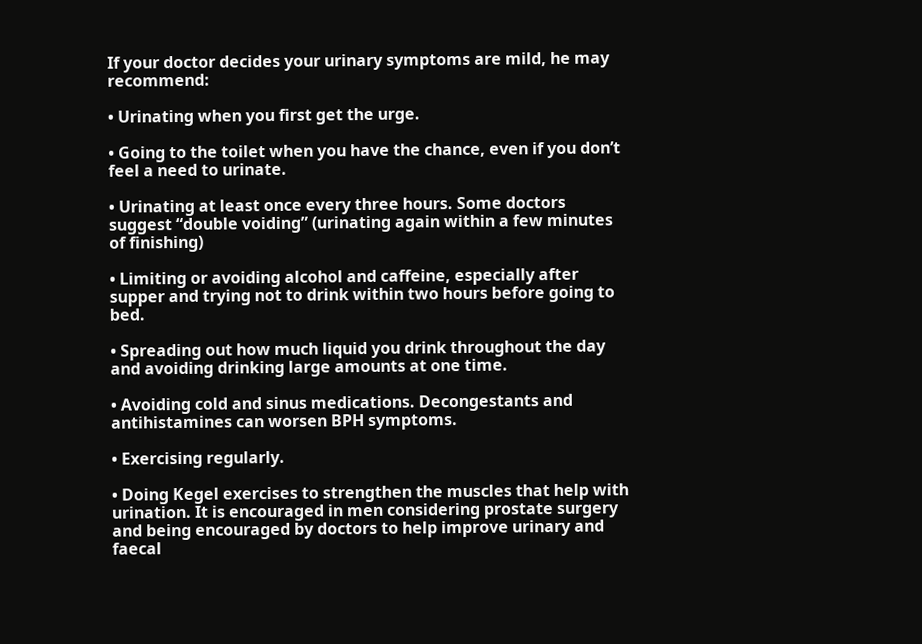If your doctor decides your urinary symptoms are mild, he may recommend:

• Urinating when you first get the urge.

• Going to the toilet when you have the chance, even if you don’t feel a need to urinate.

• Urinating at least once every three hours. Some doctors suggest “double voiding” (urinating again within a few minutes of finishing)

• Limiting or avoiding alcohol and caffeine, especially after supper and trying not to drink within two hours before going to bed.

• Spreading out how much liquid you drink throughout the day and avoiding drinking large amounts at one time.

• Avoiding cold and sinus medications. Decongestants and antihistamines can worsen BPH symptoms.

• Exercising regularly.

• Doing Kegel exercises to strengthen the muscles that help with urination. It is encouraged in men considering prostate surgery and being encouraged by doctors to help improve urinary and faecal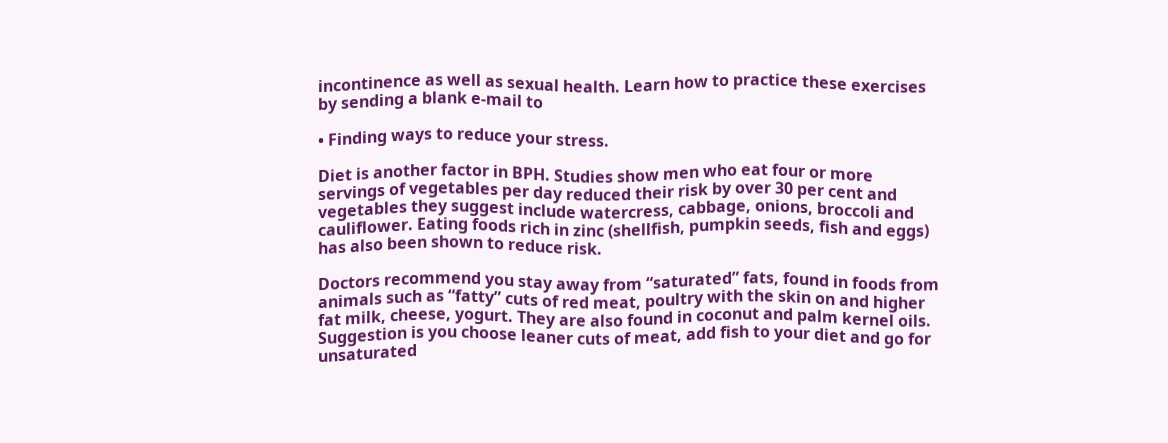incontinence as well as sexual health. Learn how to practice these exercises by sending a blank e-mail to

• Finding ways to reduce your stress.

Diet is another factor in BPH. Studies show men who eat four or more servings of vegetables per day reduced their risk by over 30 per cent and vegetables they suggest include watercress, cabbage, onions, broccoli and cauliflower. Eating foods rich in zinc (shellfish, pumpkin seeds, fish and eggs) has also been shown to reduce risk.

Doctors recommend you stay away from “saturated” fats, found in foods from animals such as “fatty” cuts of red meat, poultry with the skin on and higher fat milk, cheese, yogurt. They are also found in coconut and palm kernel oils. Suggestion is you choose leaner cuts of meat, add fish to your diet and go for unsaturated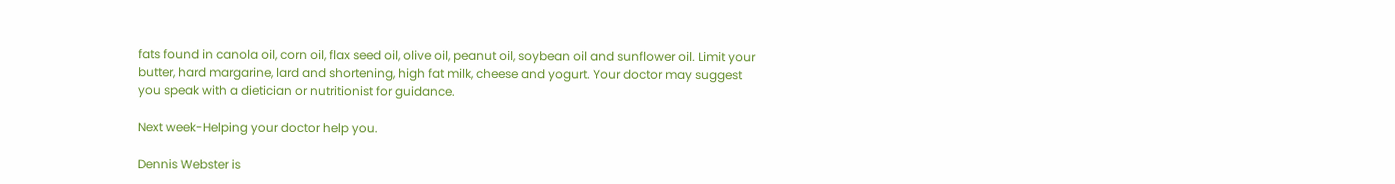fats found in canola oil, corn oil, flax seed oil, olive oil, peanut oil, soybean oil and sunflower oil. Limit your butter, hard margarine, lard and shortening, high fat milk, cheese and yogurt. Your doctor may suggest you speak with a dietician or nutritionist for guidance.

Next week-Helping your doctor help you.

Dennis Webster is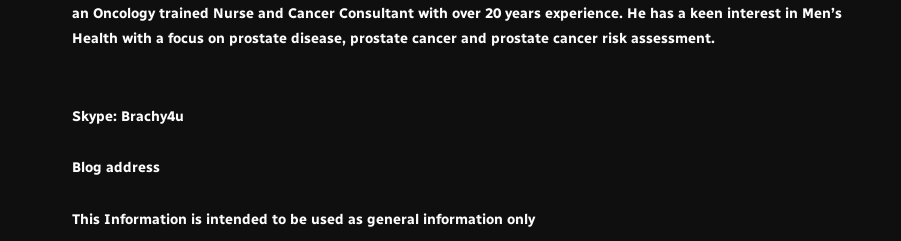an Oncology trained Nurse and Cancer Consultant with over 20 years experience. He has a keen interest in Men’s Health with a focus on prostate disease, prostate cancer and prostate cancer risk assessment.


Skype: Brachy4u

Blog address

This Information is intended to be used as general information only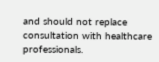and should not replace consultation with healthcare professionals.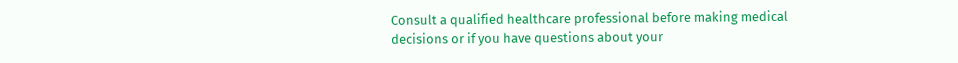Consult a qualified healthcare professional before making medical decisions or if you have questions about your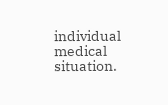individual medical situation.